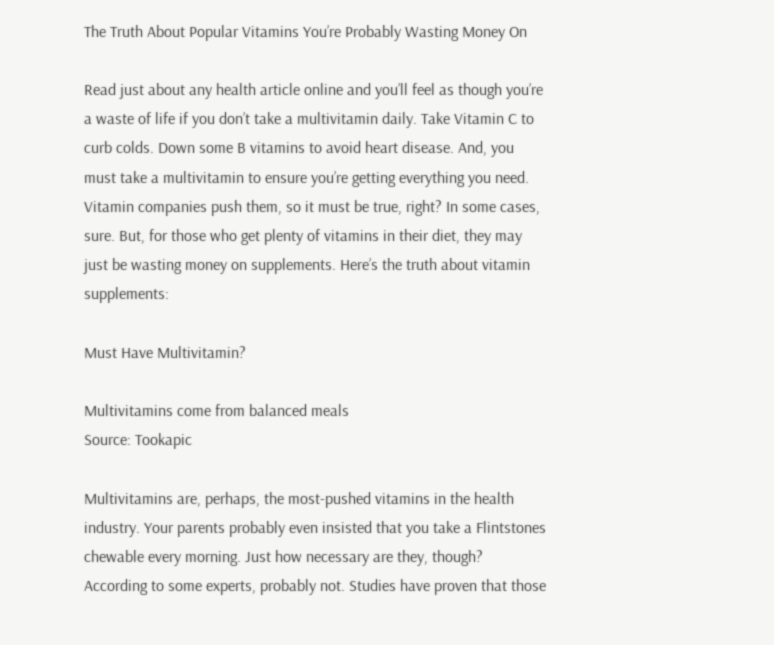The Truth About Popular Vitamins You’re Probably Wasting Money On

Read just about any health article online and you’ll feel as though you’re a waste of life if you don’t take a multivitamin daily. Take Vitamin C to curb colds. Down some B vitamins to avoid heart disease. And, you must take a multivitamin to ensure you’re getting everything you need. Vitamin companies push them, so it must be true, right? In some cases, sure. But, for those who get plenty of vitamins in their diet, they may just be wasting money on supplements. Here’s the truth about vitamin supplements:

Must Have Multivitamin?

Multivitamins come from balanced meals
Source: Tookapic

Multivitamins are, perhaps, the most-pushed vitamins in the health industry. Your parents probably even insisted that you take a Flintstones chewable every morning. Just how necessary are they, though? According to some experts, probably not. Studies have proven that those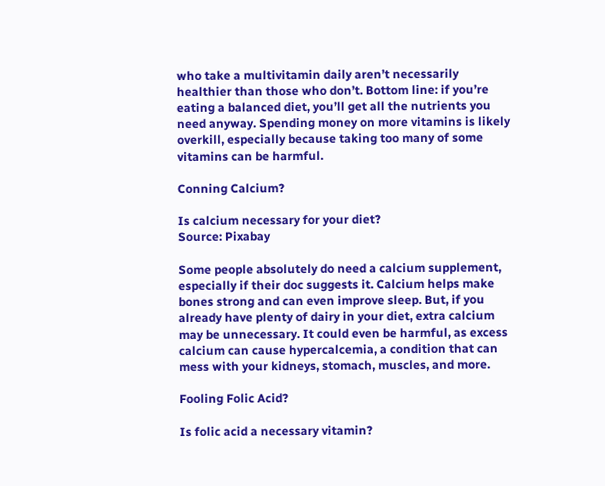who take a multivitamin daily aren’t necessarily healthier than those who don’t. Bottom line: if you’re eating a balanced diet, you’ll get all the nutrients you need anyway. Spending money on more vitamins is likely overkill, especially because taking too many of some vitamins can be harmful.

Conning Calcium?

Is calcium necessary for your diet?
Source: Pixabay

Some people absolutely do need a calcium supplement, especially if their doc suggests it. Calcium helps make bones strong and can even improve sleep. But, if you already have plenty of dairy in your diet, extra calcium may be unnecessary. It could even be harmful, as excess calcium can cause hypercalcemia, a condition that can mess with your kidneys, stomach, muscles, and more.

Fooling Folic Acid?

Is folic acid a necessary vitamin?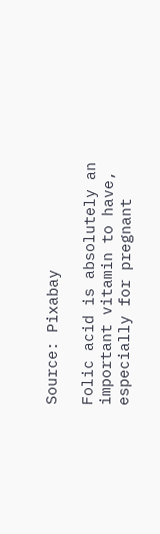Source: Pixabay

Folic acid is absolutely an important vitamin to have, especially for pregnant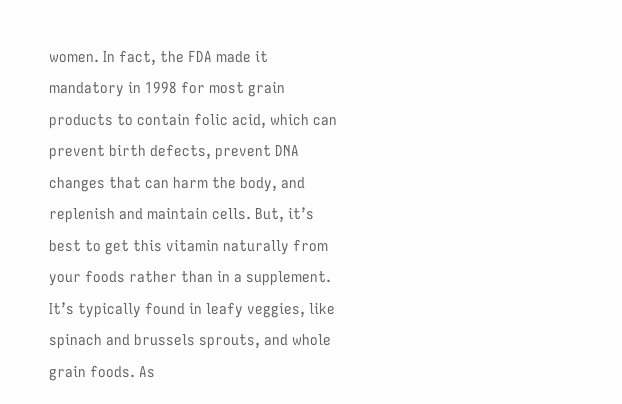women. In fact, the FDA made it mandatory in 1998 for most grain products to contain folic acid, which can prevent birth defects, prevent DNA changes that can harm the body, and replenish and maintain cells. But, it’s best to get this vitamin naturally from your foods rather than in a supplement. It’s typically found in leafy veggies, like spinach and brussels sprouts, and whole grain foods. As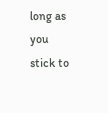long as you stick to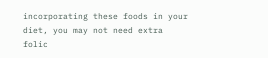incorporating these foods in your diet, you may not need extra folic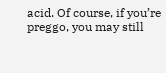acid. Of course, if you’re preggo, you may still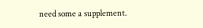need some a supplement.